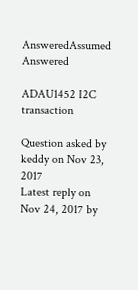AnsweredAssumed Answered

ADAU1452 I2C transaction

Question asked by keddy on Nov 23, 2017
Latest reply on Nov 24, 2017 by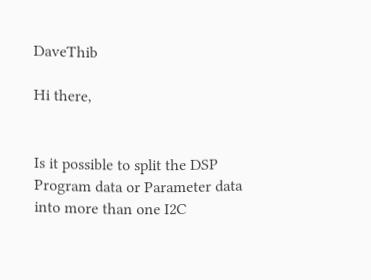DaveThib

Hi there,


Is it possible to split the DSP Program data or Parameter data into more than one I2C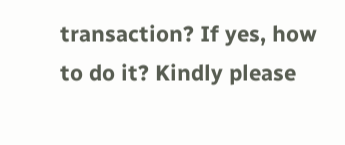transaction? If yes, how to do it? Kindly please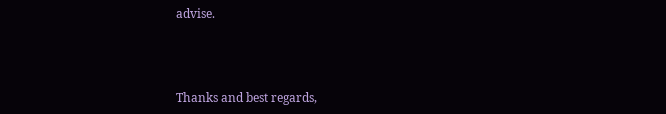advise.



Thanks and best regards,